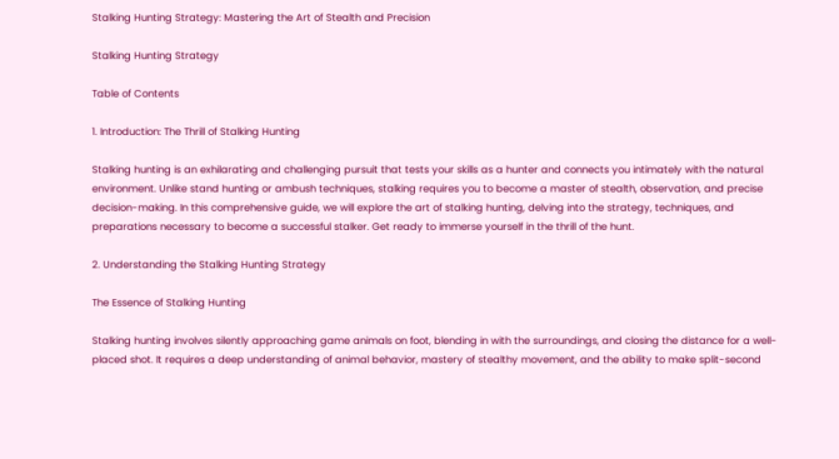Stalking Hunting Strategy: Mastering the Art of Stealth and Precision

Stalking Hunting Strategy

Table of Contents

1. Introduction: The Thrill of Stalking Hunting

Stalking hunting is an exhilarating and challenging pursuit that tests your skills as a hunter and connects you intimately with the natural environment. Unlike stand hunting or ambush techniques, stalking requires you to become a master of stealth, observation, and precise decision-making. In this comprehensive guide, we will explore the art of stalking hunting, delving into the strategy, techniques, and preparations necessary to become a successful stalker. Get ready to immerse yourself in the thrill of the hunt.

2. Understanding the Stalking Hunting Strategy

The Essence of Stalking Hunting

Stalking hunting involves silently approaching game animals on foot, blending in with the surroundings, and closing the distance for a well-placed shot. It requires a deep understanding of animal behavior, mastery of stealthy movement, and the ability to make split-second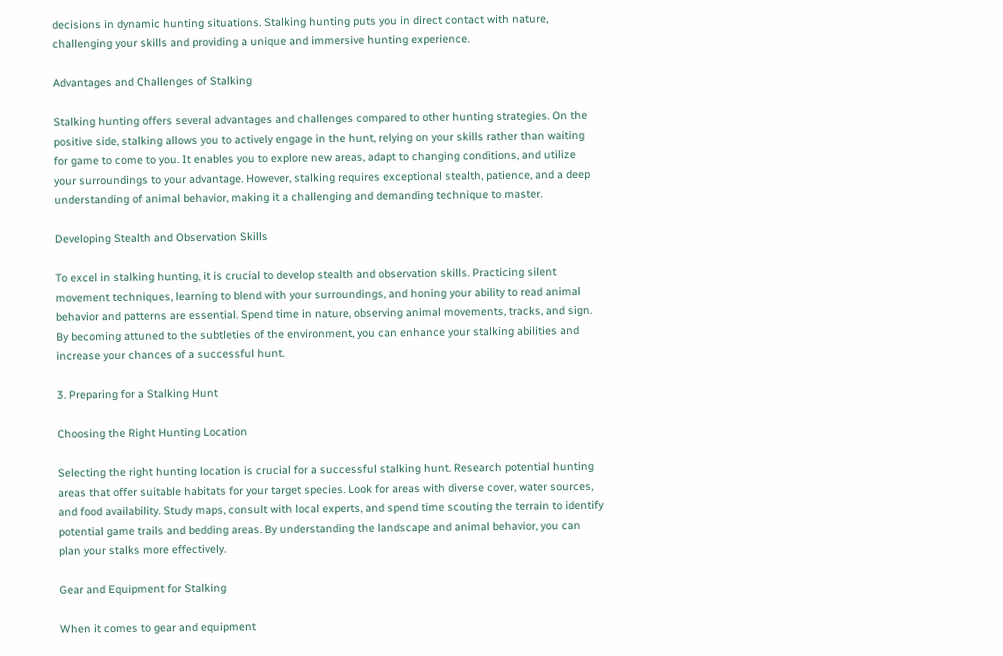decisions in dynamic hunting situations. Stalking hunting puts you in direct contact with nature, challenging your skills and providing a unique and immersive hunting experience.

Advantages and Challenges of Stalking

Stalking hunting offers several advantages and challenges compared to other hunting strategies. On the positive side, stalking allows you to actively engage in the hunt, relying on your skills rather than waiting for game to come to you. It enables you to explore new areas, adapt to changing conditions, and utilize your surroundings to your advantage. However, stalking requires exceptional stealth, patience, and a deep understanding of animal behavior, making it a challenging and demanding technique to master.

Developing Stealth and Observation Skills

To excel in stalking hunting, it is crucial to develop stealth and observation skills. Practicing silent movement techniques, learning to blend with your surroundings, and honing your ability to read animal behavior and patterns are essential. Spend time in nature, observing animal movements, tracks, and sign. By becoming attuned to the subtleties of the environment, you can enhance your stalking abilities and increase your chances of a successful hunt.

3. Preparing for a Stalking Hunt

Choosing the Right Hunting Location

Selecting the right hunting location is crucial for a successful stalking hunt. Research potential hunting areas that offer suitable habitats for your target species. Look for areas with diverse cover, water sources, and food availability. Study maps, consult with local experts, and spend time scouting the terrain to identify potential game trails and bedding areas. By understanding the landscape and animal behavior, you can plan your stalks more effectively.

Gear and Equipment for Stalking

When it comes to gear and equipment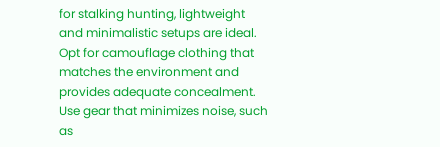for stalking hunting, lightweight and minimalistic setups are ideal. Opt for camouflage clothing that matches the environment and provides adequate concealment. Use gear that minimizes noise, such as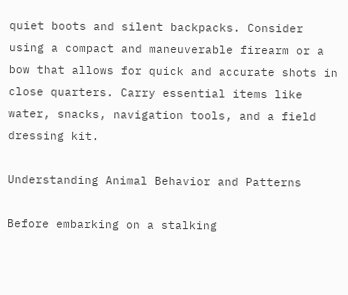quiet boots and silent backpacks. Consider using a compact and maneuverable firearm or a bow that allows for quick and accurate shots in close quarters. Carry essential items like water, snacks, navigation tools, and a field dressing kit.

Understanding Animal Behavior and Patterns

Before embarking on a stalking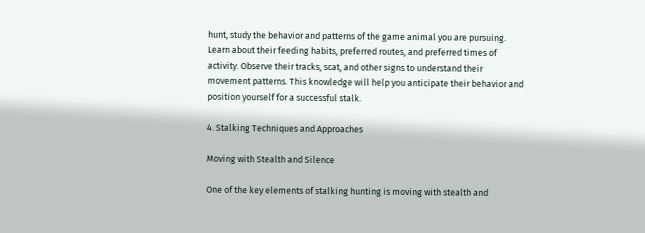hunt, study the behavior and patterns of the game animal you are pursuing. Learn about their feeding habits, preferred routes, and preferred times of activity. Observe their tracks, scat, and other signs to understand their movement patterns. This knowledge will help you anticipate their behavior and position yourself for a successful stalk.

4. Stalking Techniques and Approaches

Moving with Stealth and Silence

One of the key elements of stalking hunting is moving with stealth and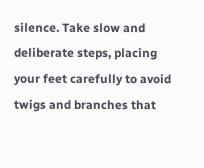silence. Take slow and deliberate steps, placing your feet carefully to avoid twigs and branches that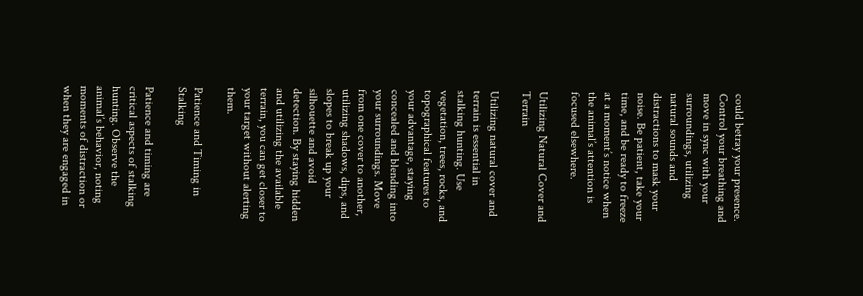could betray your presence. Control your breathing and move in sync with your surroundings, utilizing natural sounds and distractions to mask your noise. Be patient, take your time, and be ready to freeze at a moment’s notice when the animal’s attention is focused elsewhere.

Utilizing Natural Cover and Terrain

Utilizing natural cover and terrain is essential in stalking hunting. Use vegetation, trees, rocks, and topographical features to your advantage, staying concealed and blending into your surroundings. Move from one cover to another, utilizing shadows, dips, and slopes to break up your silhouette and avoid detection. By staying hidden and utilizing the available terrain, you can get closer to your target without alerting them.

Patience and Timing in Stalking

Patience and timing are critical aspects of stalking hunting. Observe the animal’s behavior, noting moments of distraction or when they are engaged in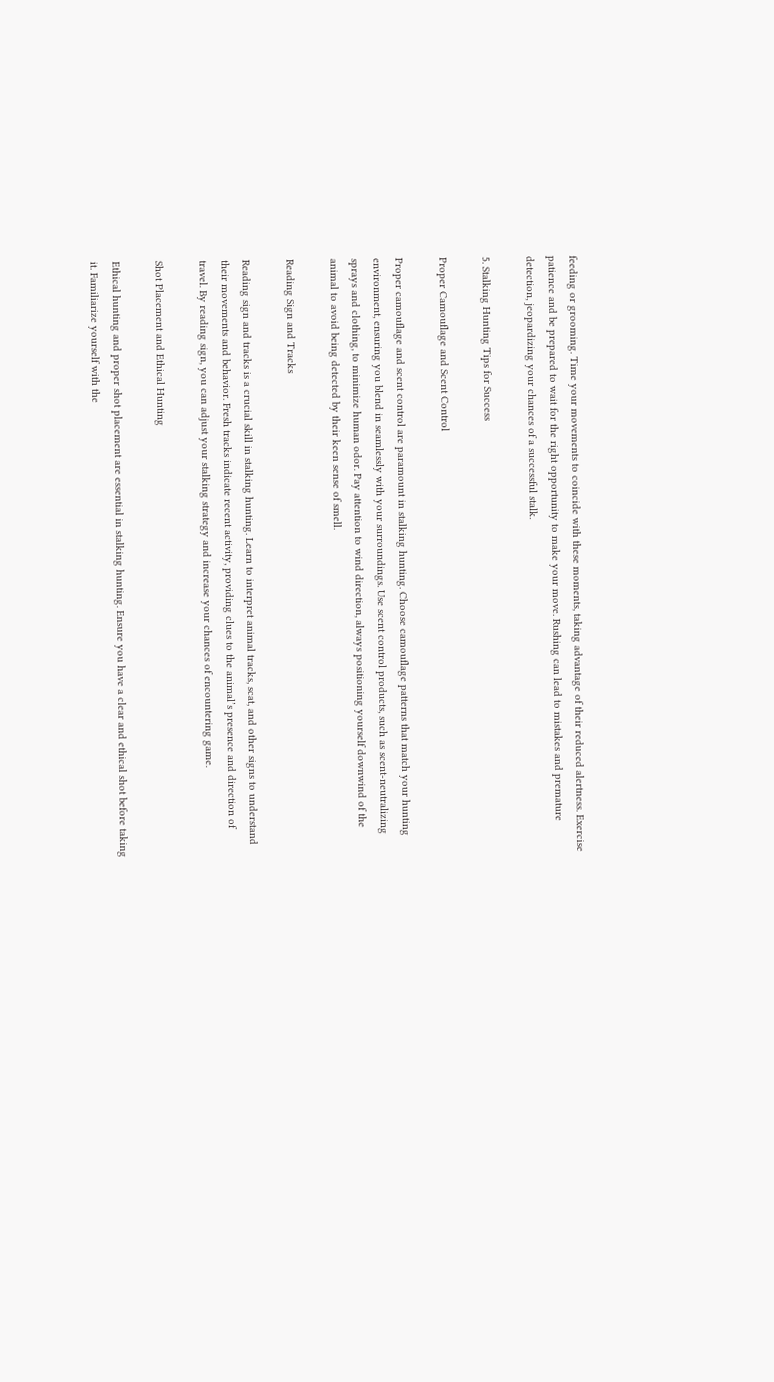feeding or grooming. Time your movements to coincide with these moments, taking advantage of their reduced alertness. Exercise patience and be prepared to wait for the right opportunity to make your move. Rushing can lead to mistakes and premature detection, jeopardizing your chances of a successful stalk.

5. Stalking Hunting Tips for Success

Proper Camouflage and Scent Control

Proper camouflage and scent control are paramount in stalking hunting. Choose camouflage patterns that match your hunting environment, ensuring you blend in seamlessly with your surroundings. Use scent control products, such as scent-neutralizing sprays and clothing, to minimize human odor. Pay attention to wind direction, always positioning yourself downwind of the animal to avoid being detected by their keen sense of smell.

Reading Sign and Tracks

Reading sign and tracks is a crucial skill in stalking hunting. Learn to interpret animal tracks, scat, and other signs to understand their movements and behavior. Fresh tracks indicate recent activity, providing clues to the animal’s presence and direction of travel. By reading sign, you can adjust your stalking strategy and increase your chances of encountering game.

Shot Placement and Ethical Hunting

Ethical hunting and proper shot placement are essential in stalking hunting. Ensure you have a clear and ethical shot before taking it. Familiarize yourself with the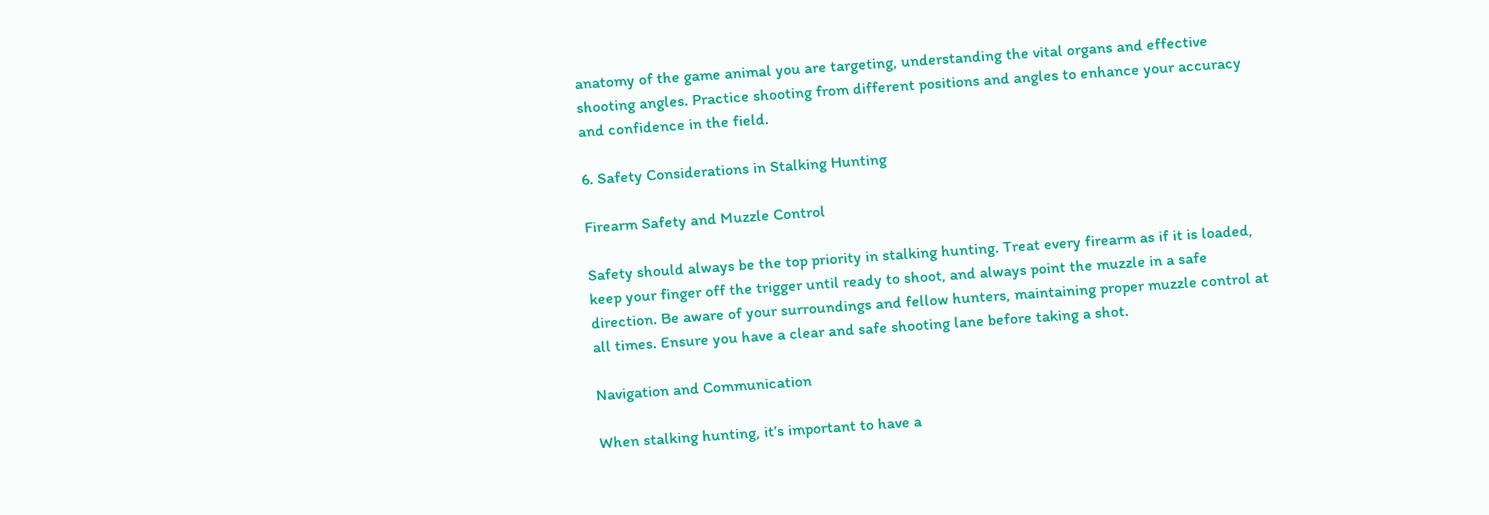anatomy of the game animal you are targeting, understanding the vital organs and effective shooting angles. Practice shooting from different positions and angles to enhance your accuracy and confidence in the field.

6. Safety Considerations in Stalking Hunting

Firearm Safety and Muzzle Control

Safety should always be the top priority in stalking hunting. Treat every firearm as if it is loaded, keep your finger off the trigger until ready to shoot, and always point the muzzle in a safe direction. Be aware of your surroundings and fellow hunters, maintaining proper muzzle control at all times. Ensure you have a clear and safe shooting lane before taking a shot.

Navigation and Communication

When stalking hunting, it’s important to have a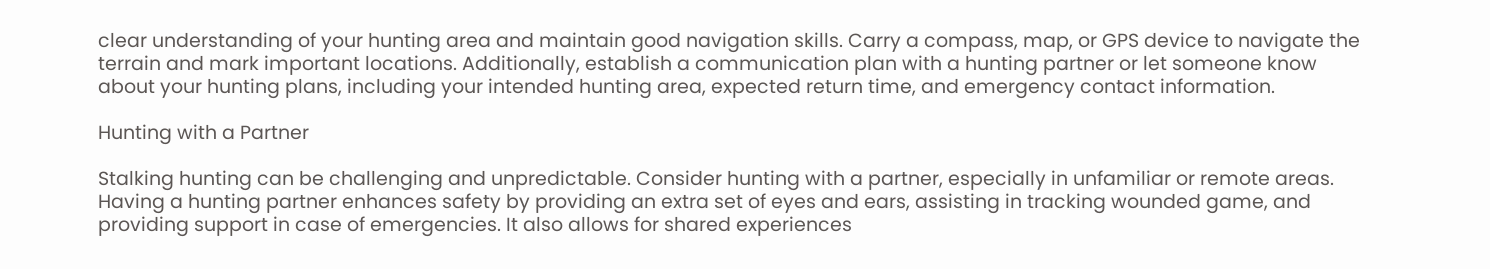clear understanding of your hunting area and maintain good navigation skills. Carry a compass, map, or GPS device to navigate the terrain and mark important locations. Additionally, establish a communication plan with a hunting partner or let someone know about your hunting plans, including your intended hunting area, expected return time, and emergency contact information.

Hunting with a Partner

Stalking hunting can be challenging and unpredictable. Consider hunting with a partner, especially in unfamiliar or remote areas. Having a hunting partner enhances safety by providing an extra set of eyes and ears, assisting in tracking wounded game, and providing support in case of emergencies. It also allows for shared experiences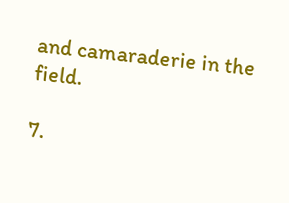and camaraderie in the field.

7.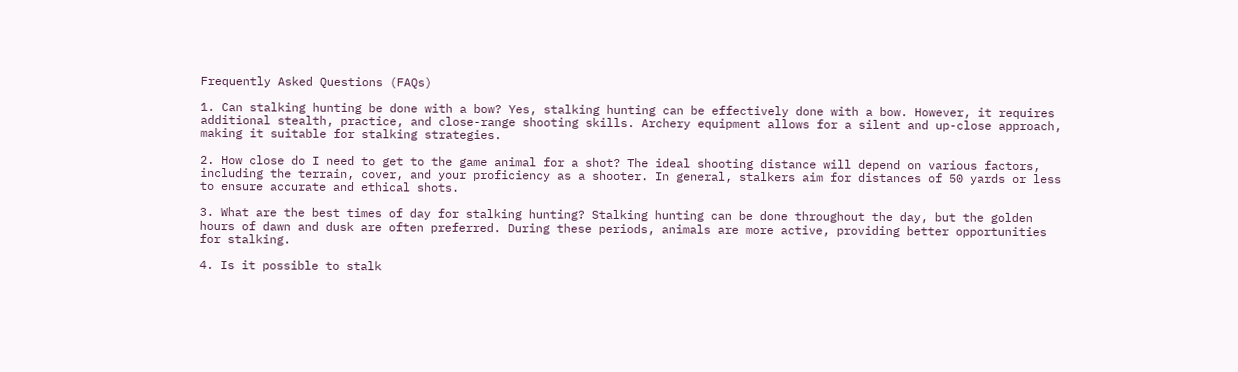Frequently Asked Questions (FAQs)

1. Can stalking hunting be done with a bow? Yes, stalking hunting can be effectively done with a bow. However, it requires additional stealth, practice, and close-range shooting skills. Archery equipment allows for a silent and up-close approach, making it suitable for stalking strategies.

2. How close do I need to get to the game animal for a shot? The ideal shooting distance will depend on various factors, including the terrain, cover, and your proficiency as a shooter. In general, stalkers aim for distances of 50 yards or less to ensure accurate and ethical shots.

3. What are the best times of day for stalking hunting? Stalking hunting can be done throughout the day, but the golden hours of dawn and dusk are often preferred. During these periods, animals are more active, providing better opportunities for stalking.

4. Is it possible to stalk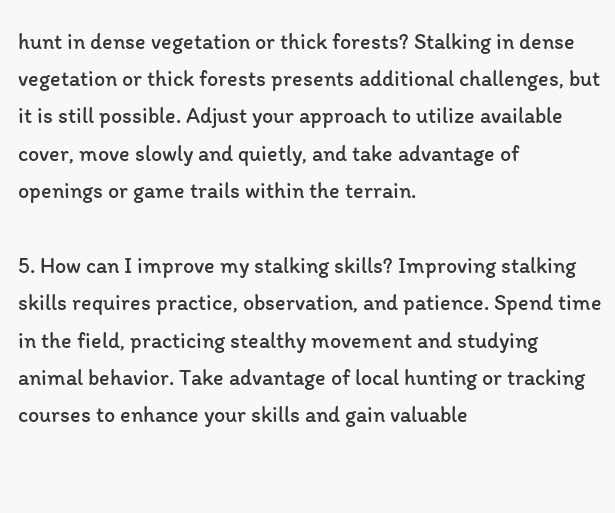hunt in dense vegetation or thick forests? Stalking in dense vegetation or thick forests presents additional challenges, but it is still possible. Adjust your approach to utilize available cover, move slowly and quietly, and take advantage of openings or game trails within the terrain.

5. How can I improve my stalking skills? Improving stalking skills requires practice, observation, and patience. Spend time in the field, practicing stealthy movement and studying animal behavior. Take advantage of local hunting or tracking courses to enhance your skills and gain valuable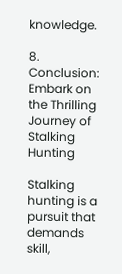knowledge.

8. Conclusion: Embark on the Thrilling Journey of Stalking Hunting

Stalking hunting is a pursuit that demands skill,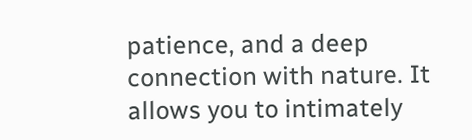patience, and a deep connection with nature. It allows you to intimately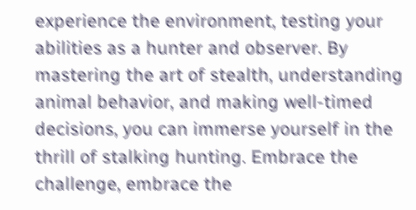experience the environment, testing your abilities as a hunter and observer. By mastering the art of stealth, understanding animal behavior, and making well-timed decisions, you can immerse yourself in the thrill of stalking hunting. Embrace the challenge, embrace the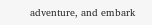adventure, and embark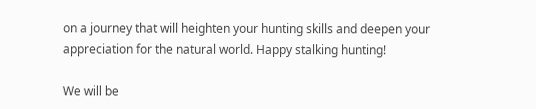on a journey that will heighten your hunting skills and deepen your appreciation for the natural world. Happy stalking hunting!

We will be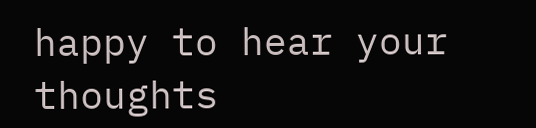happy to hear your thoughts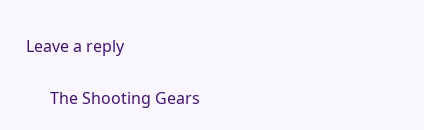Leave a reply

      The Shooting Gears